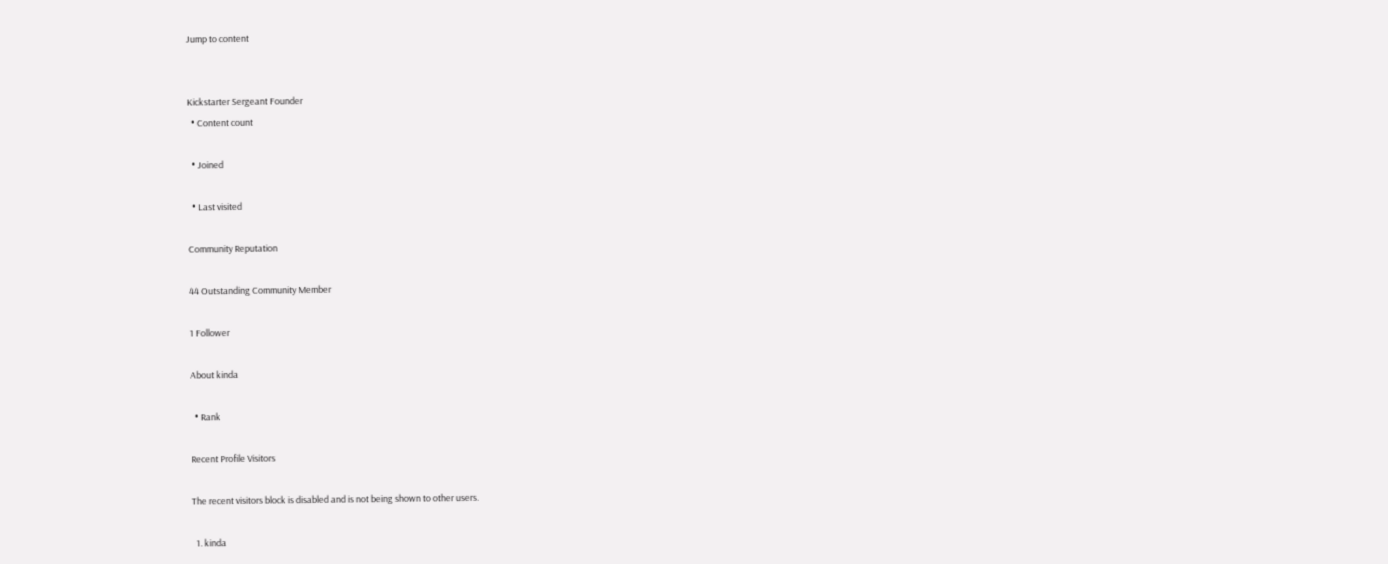Jump to content


Kickstarter Sergeant Founder
  • Content count

  • Joined

  • Last visited

Community Reputation

44 Outstanding Community Member

1 Follower

About kinda

  • Rank

Recent Profile Visitors

The recent visitors block is disabled and is not being shown to other users.

  1. kinda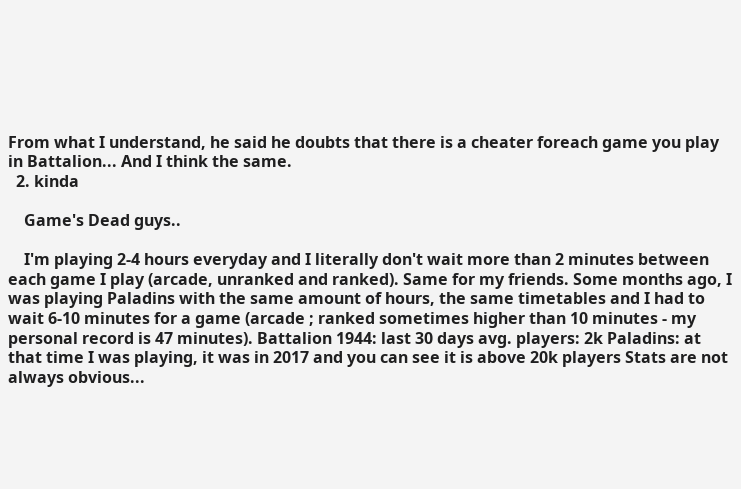From what I understand, he said he doubts that there is a cheater foreach game you play in Battalion... And I think the same.
  2. kinda

    Game's Dead guys..

    I'm playing 2-4 hours everyday and I literally don't wait more than 2 minutes between each game I play (arcade, unranked and ranked). Same for my friends. Some months ago, I was playing Paladins with the same amount of hours, the same timetables and I had to wait 6-10 minutes for a game (arcade ; ranked sometimes higher than 10 minutes - my personal record is 47 minutes). Battalion 1944: last 30 days avg. players: 2k Paladins: at that time I was playing, it was in 2017 and you can see it is above 20k players Stats are not always obvious...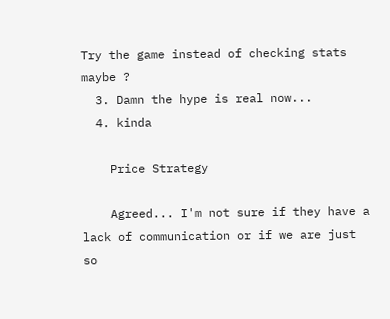Try the game instead of checking stats maybe ?
  3. Damn the hype is real now...
  4. kinda

    Price Strategy

    Agreed... I'm not sure if they have a lack of communication or if we are just so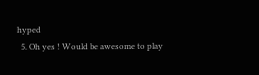hyped
  5. Oh yes ! Would be awesome to play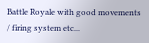Battle Royale with good movements / firing system etc...